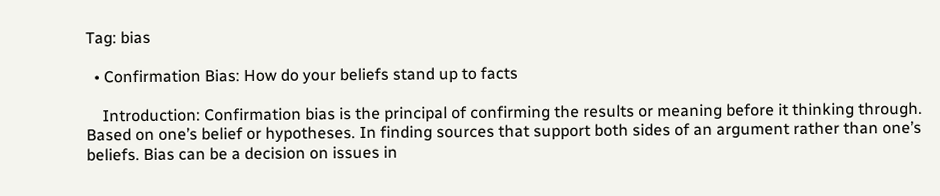Tag: bias

  • Confirmation Bias: How do your beliefs stand up to facts

    Introduction: Confirmation bias is the principal of confirming the results or meaning before it thinking through. Based on one’s belief or hypotheses. In finding sources that support both sides of an argument rather than one’s beliefs. Bias can be a decision on issues in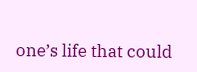one’s life that could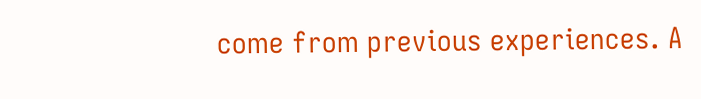come from previous experiences. A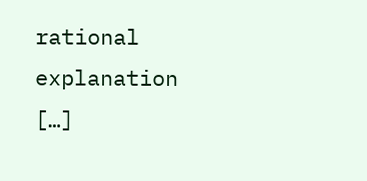rational explanation […]